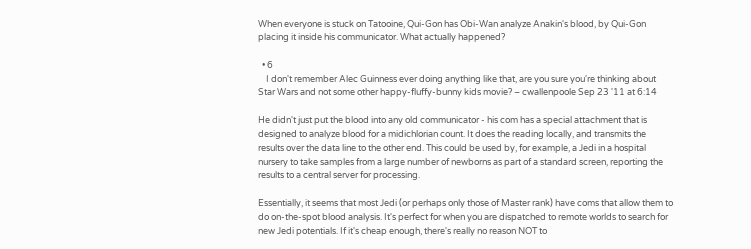When everyone is stuck on Tatooine, Qui-Gon has Obi-Wan analyze Anakin's blood, by Qui-Gon placing it inside his communicator. What actually happened?

  • 6
    I don't remember Alec Guinness ever doing anything like that, are you sure you're thinking about Star Wars and not some other happy-fluffy-bunny kids movie? – cwallenpoole Sep 23 '11 at 6:14

He didn't just put the blood into any old communicator - his com has a special attachment that is designed to analyze blood for a midichlorian count. It does the reading locally, and transmits the results over the data line to the other end. This could be used by, for example, a Jedi in a hospital nursery to take samples from a large number of newborns as part of a standard screen, reporting the results to a central server for processing.

Essentially, it seems that most Jedi (or perhaps only those of Master rank) have coms that allow them to do on-the-spot blood analysis. It's perfect for when you are dispatched to remote worlds to search for new Jedi potentials. If it's cheap enough, there's really no reason NOT to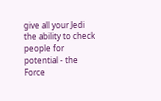give all your Jedi the ability to check people for potential - the Force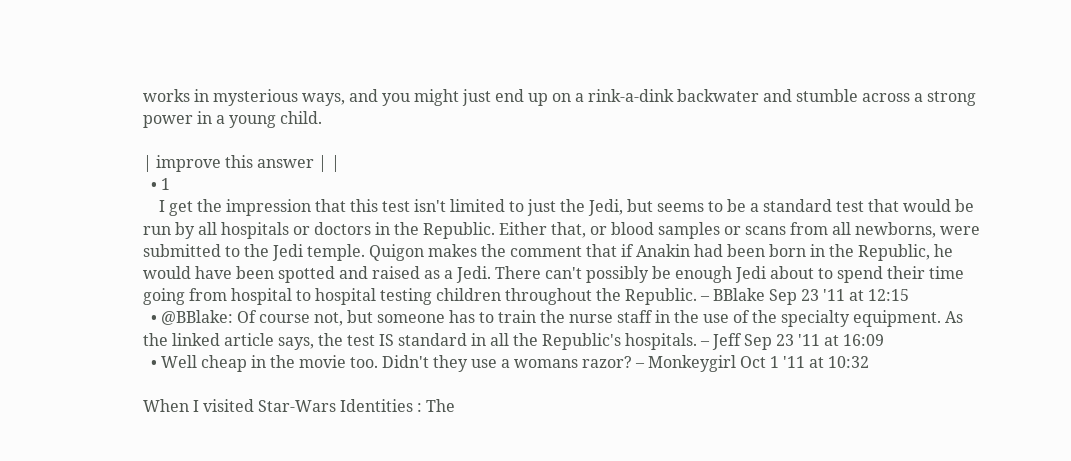works in mysterious ways, and you might just end up on a rink-a-dink backwater and stumble across a strong power in a young child.

| improve this answer | |
  • 1
    I get the impression that this test isn't limited to just the Jedi, but seems to be a standard test that would be run by all hospitals or doctors in the Republic. Either that, or blood samples or scans from all newborns, were submitted to the Jedi temple. Quigon makes the comment that if Anakin had been born in the Republic, he would have been spotted and raised as a Jedi. There can't possibly be enough Jedi about to spend their time going from hospital to hospital testing children throughout the Republic. – BBlake Sep 23 '11 at 12:15
  • @BBlake: Of course not, but someone has to train the nurse staff in the use of the specialty equipment. As the linked article says, the test IS standard in all the Republic's hospitals. – Jeff Sep 23 '11 at 16:09
  • Well cheap in the movie too. Didn't they use a womans razor? – Monkeygirl Oct 1 '11 at 10:32

When I visited Star-Wars Identities : The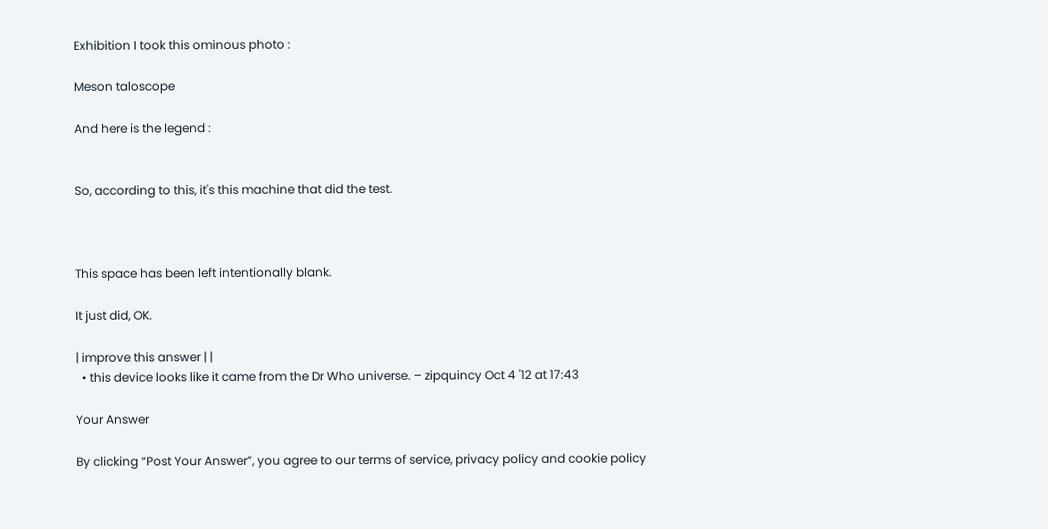Exhibition I took this ominous photo :

Meson taloscope

And here is the legend :


So, according to this, it's this machine that did the test.



This space has been left intentionally blank.

It just did, OK.

| improve this answer | |
  • this device looks like it came from the Dr Who universe. – zipquincy Oct 4 '12 at 17:43

Your Answer

By clicking “Post Your Answer”, you agree to our terms of service, privacy policy and cookie policy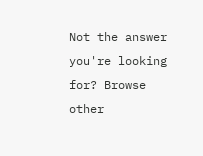Not the answer you're looking for? Browse other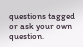questions tagged or ask your own question.